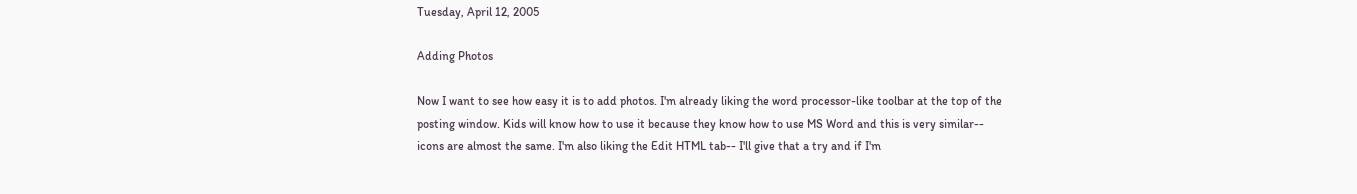Tuesday, April 12, 2005

Adding Photos

Now I want to see how easy it is to add photos. I'm already liking the word processor-like toolbar at the top of the posting window. Kids will know how to use it because they know how to use MS Word and this is very similar-- icons are almost the same. I'm also liking the Edit HTML tab-- I'll give that a try and if I'm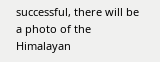successful, there will be a photo of the Himalayan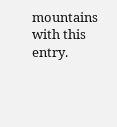mountains with this entry.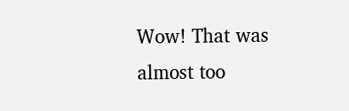Wow! That was almost too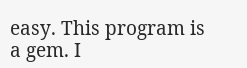easy. This program is a gem. I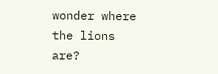wonder where the lions are?